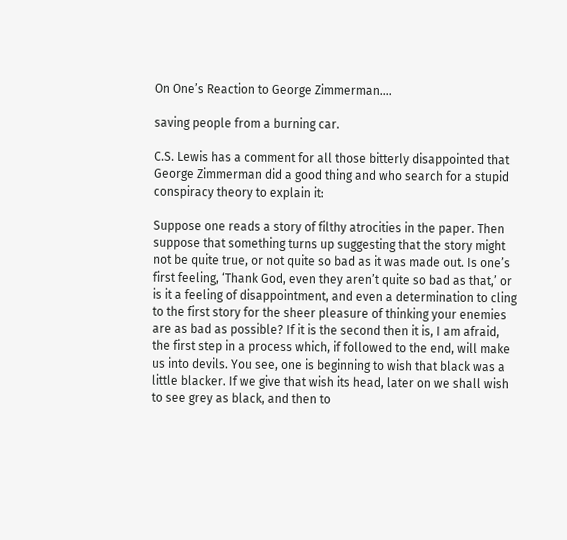On One’s Reaction to George Zimmerman….

saving people from a burning car.

C.S. Lewis has a comment for all those bitterly disappointed that George Zimmerman did a good thing and who search for a stupid conspiracy theory to explain it:

Suppose one reads a story of filthy atrocities in the paper. Then suppose that something turns up suggesting that the story might not be quite true, or not quite so bad as it was made out. Is one’s first feeling, ‘Thank God, even they aren’t quite so bad as that,’ or is it a feeling of disappointment, and even a determination to cling to the first story for the sheer pleasure of thinking your enemies are as bad as possible? If it is the second then it is, I am afraid, the first step in a process which, if followed to the end, will make us into devils. You see, one is beginning to wish that black was a little blacker. If we give that wish its head, later on we shall wish to see grey as black, and then to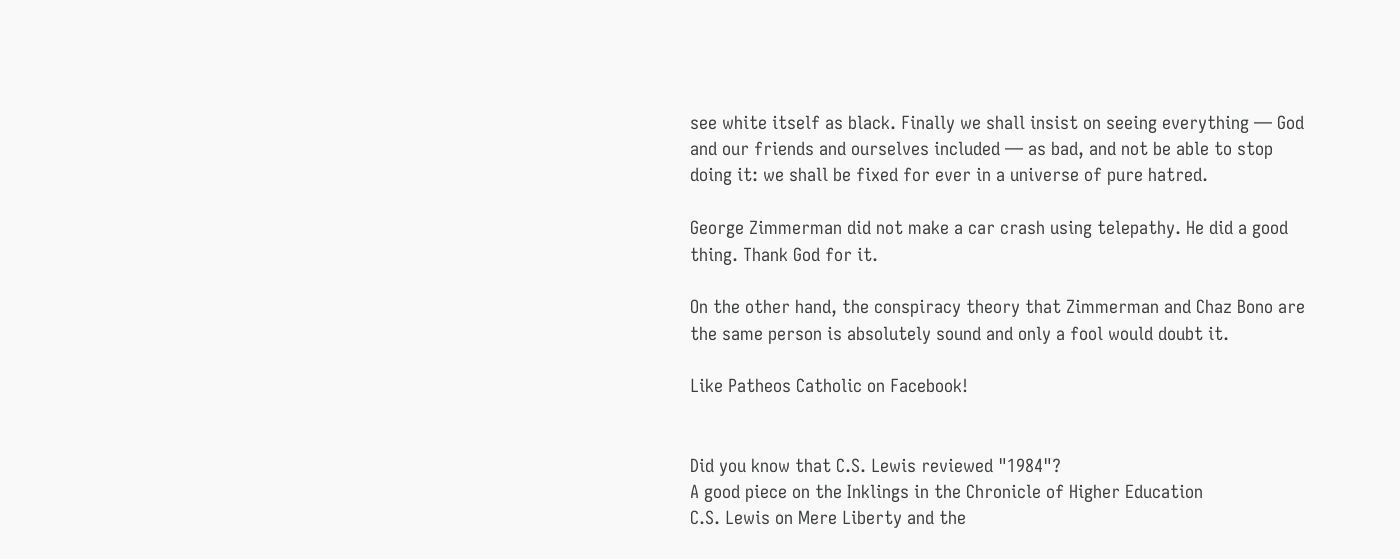see white itself as black. Finally we shall insist on seeing everything — God and our friends and ourselves included — as bad, and not be able to stop doing it: we shall be fixed for ever in a universe of pure hatred.

George Zimmerman did not make a car crash using telepathy. He did a good thing. Thank God for it.

On the other hand, the conspiracy theory that Zimmerman and Chaz Bono are the same person is absolutely sound and only a fool would doubt it.

Like Patheos Catholic on Facebook!


Did you know that C.S. Lewis reviewed "1984"?
A good piece on the Inklings in the Chronicle of Higher Education
C.S. Lewis on Mere Liberty and the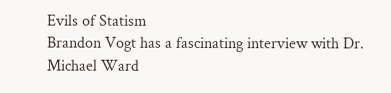Evils of Statism
Brandon Vogt has a fascinating interview with Dr. Michael Ward